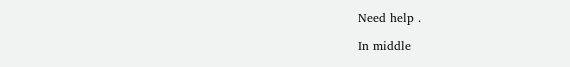Need help .

In middle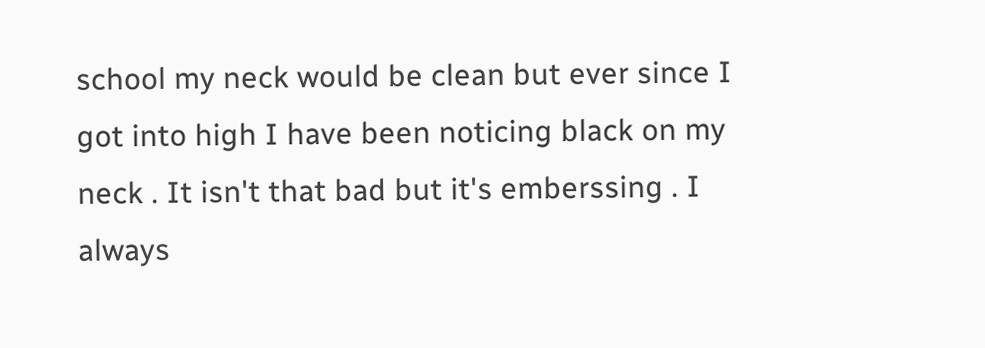school my neck would be clean but ever since I got into high I have been noticing black on my neck . It isn't that bad but it's emberssing . I always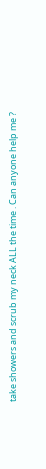take showers and scrub my neck ALL the time . Can anyone help me ?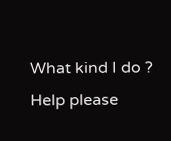What kind I do ? Help please